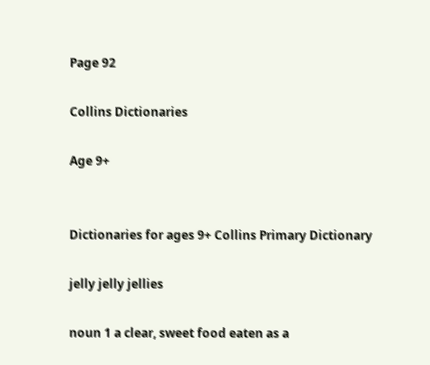Page 92

Collins Dictionaries

Age 9+


Dictionaries for ages 9+ Collins Primary Dictionary

jelly jelly jellies

noun 1 a clear, sweet food eaten as a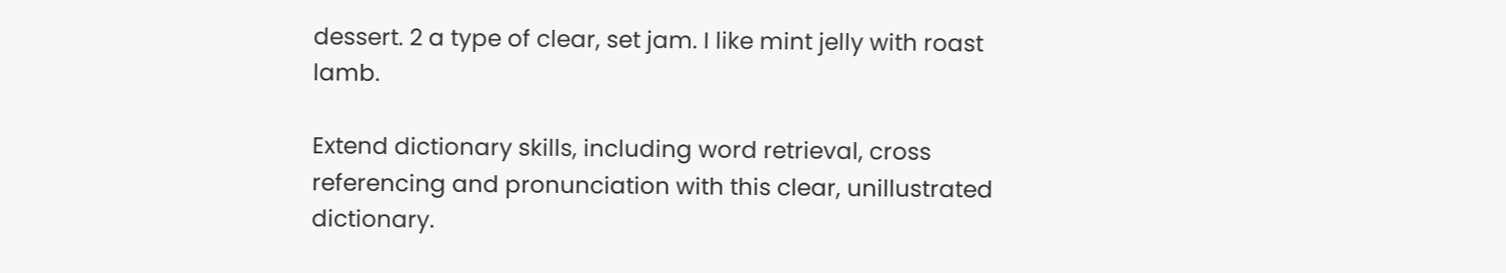dessert. 2 a type of clear, set jam. I like mint jelly with roast lamb.

Extend dictionary skills, including word retrieval, cross referencing and pronunciation with this clear, unillustrated dictionary.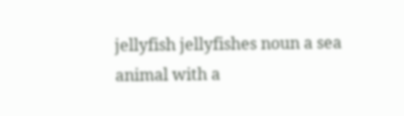jellyfish jellyfishes noun a sea animal with a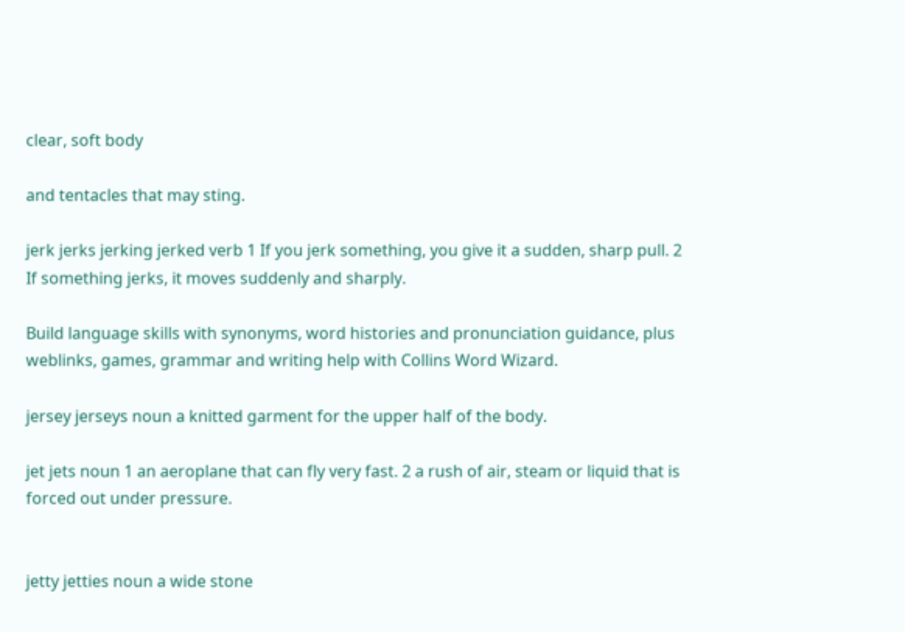clear, soft body

and tentacles that may sting.

jerk jerks jerking jerked verb 1 If you jerk something, you give it a sudden, sharp pull. 2 If something jerks, it moves suddenly and sharply.

Build language skills with synonyms, word histories and pronunciation guidance, plus weblinks, games, grammar and writing help with Collins Word Wizard.

jersey jerseys noun a knitted garment for the upper half of the body.

jet jets noun 1 an aeroplane that can fly very fast. 2 a rush of air, steam or liquid that is forced out under pressure.


jetty jetties noun a wide stone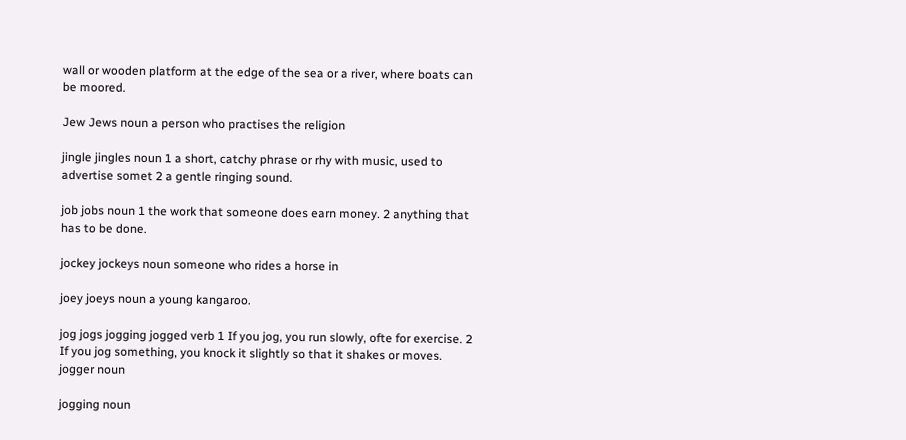wall or wooden platform at the edge of the sea or a river, where boats can be moored.

Jew Jews noun a person who practises the religion

jingle jingles noun 1 a short, catchy phrase or rhy with music, used to advertise somet 2 a gentle ringing sound.

job jobs noun 1 the work that someone does earn money. 2 anything that has to be done.

jockey jockeys noun someone who rides a horse in

joey joeys noun a young kangaroo.

jog jogs jogging jogged verb 1 If you jog, you run slowly, ofte for exercise. 2 If you jog something, you knock it slightly so that it shakes or moves. jogger noun

jogging noun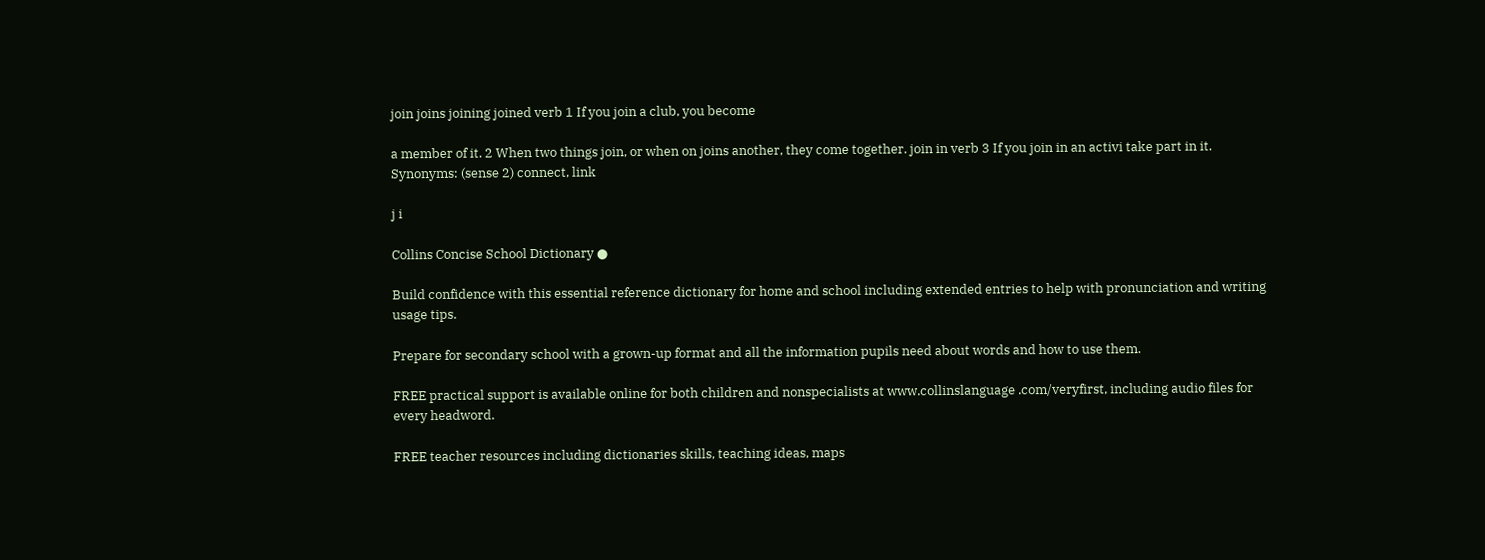join joins joining joined verb 1 If you join a club, you become

a member of it. 2 When two things join, or when on joins another, they come together. join in verb 3 If you join in an activi take part in it. Synonyms: (sense 2) connect, link

j i

Collins Concise School Dictionary ●

Build confidence with this essential reference dictionary for home and school including extended entries to help with pronunciation and writing usage tips.

Prepare for secondary school with a grown-up format and all the information pupils need about words and how to use them.

FREE practical support is available online for both children and nonspecialists at www.collinslanguage .com/veryfirst, including audio files for every headword.

FREE teacher resources including dictionaries skills, teaching ideas, maps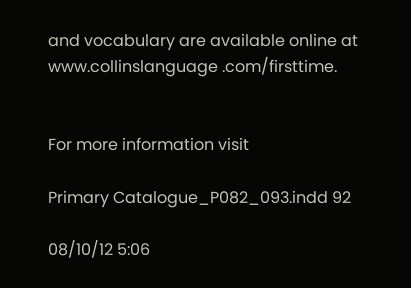and vocabulary are available online at www.collinslanguage .com/firsttime.


For more information visit

Primary Catalogue_P082_093.indd 92

08/10/12 5:06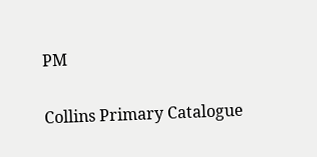PM

Collins Primary Catalogue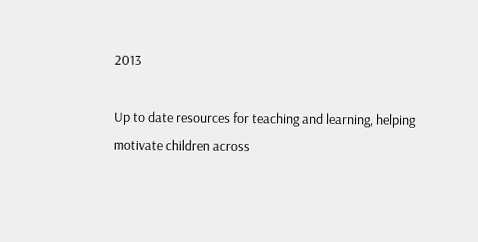2013

Up to date resources for teaching and learning, helping motivate children across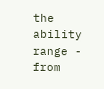the ability range - from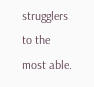strugglers to the most able.